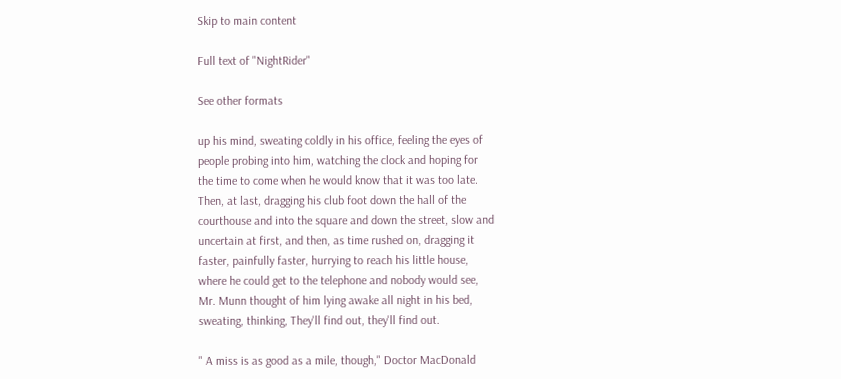Skip to main content

Full text of "NightRider"

See other formats

up his mind, sweating coldly in his office, feeling the eyes of
people probing into him, watching the clock and hoping for
the time to come when he would know that it was too late.
Then, at last, dragging his club foot down the hall of the
courthouse and into the square and down the street, slow and
uncertain at first, and then, as time rushed on, dragging it
faster, painfully faster, hurrying to reach his little house,
where he could get to the telephone and nobody would see,
Mr. Munn thought of him lying awake all night in his bed,
sweating, thinking, They'll find out, they'll find out.

" A miss is as good as a mile, though," Doctor MacDonald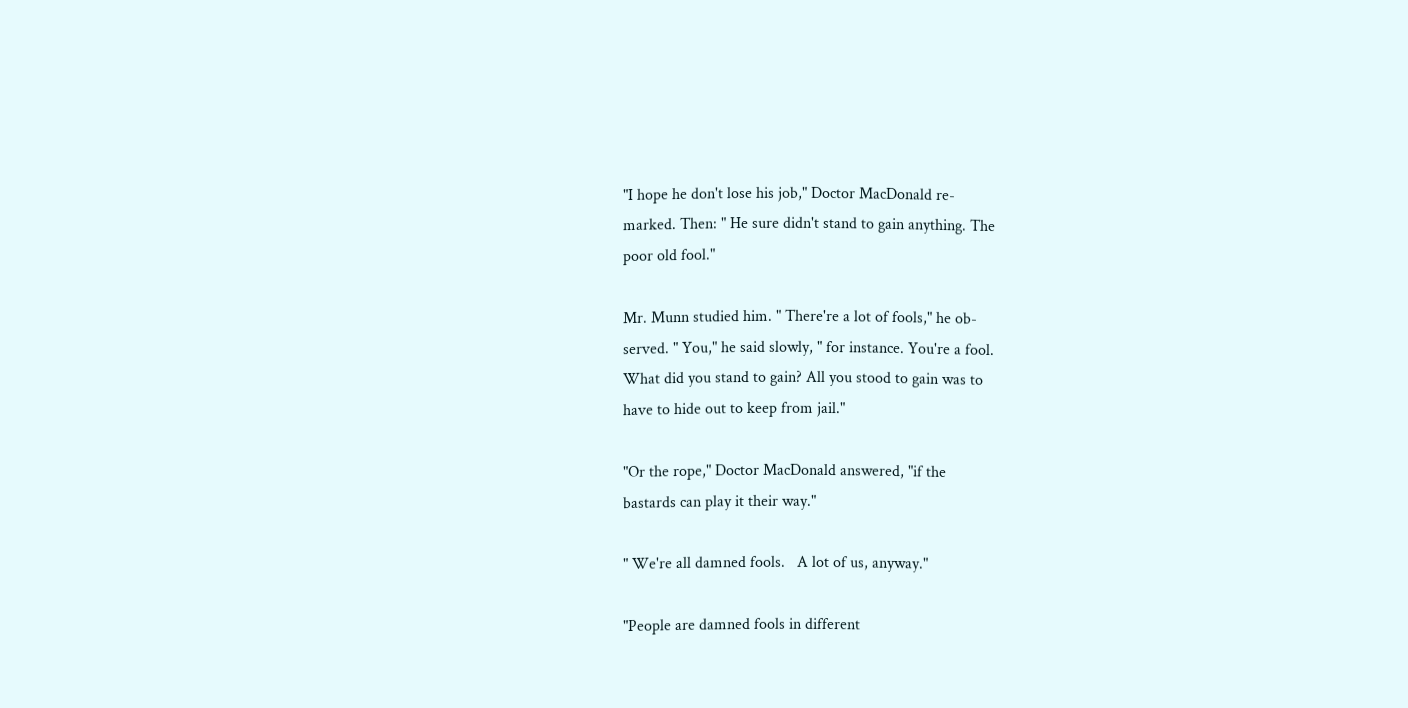"I hope he don't lose his job," Doctor MacDonald re-
marked. Then: " He sure didn't stand to gain anything. The
poor old fool."

Mr. Munn studied him. " There're a lot of fools," he ob-
served. " You," he said slowly, " for instance. You're a fool.
What did you stand to gain? All you stood to gain was to
have to hide out to keep from jail."

"Or the rope," Doctor MacDonald answered, "if the
bastards can play it their way."

" We're all damned fools.   A lot of us, anyway."

"People are damned fools in different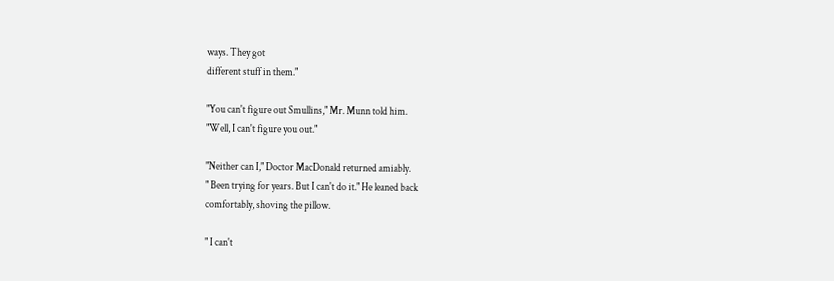ways. They got
different stuff in them."

"You can't figure out Smullins," Mr. Munn told him.
"Well, I can't figure you out."

"Neither can I," Doctor MacDonald returned amiably.
" Been trying for years. But I can't do it." He leaned back
comfortably, shoving the pillow.

" I can't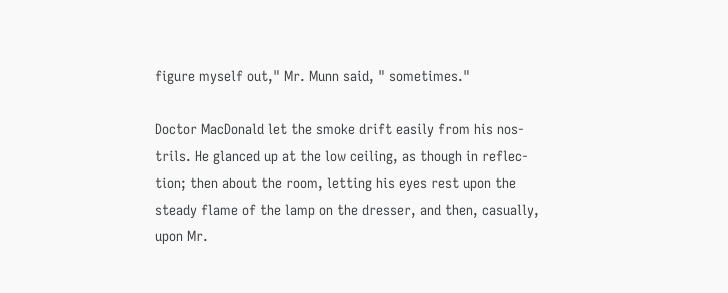figure myself out," Mr. Munn said, " sometimes."

Doctor MacDonald let the smoke drift easily from his nos-
trils. He glanced up at the low ceiling, as though in reflec-
tion; then about the room, letting his eyes rest upon the
steady flame of the lamp on the dresser, and then, casually,
upon Mr.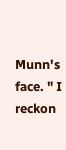Munn's face. " I reckon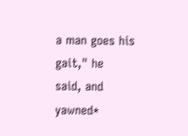a man goes his gait," he
said, and yawned*